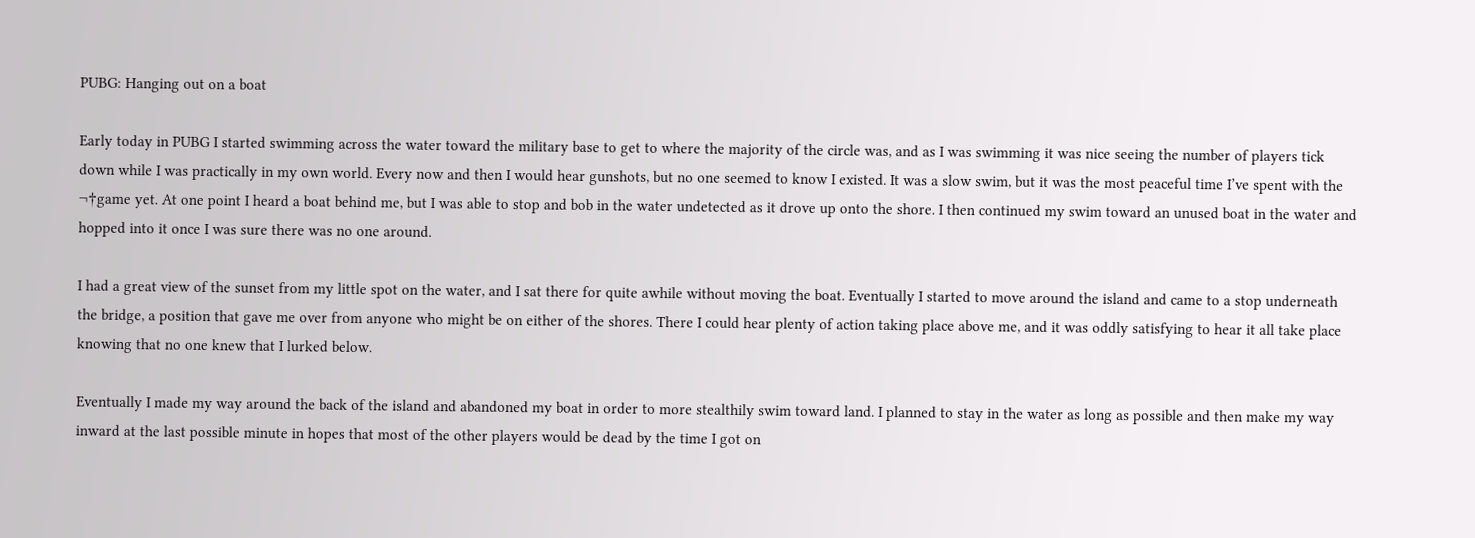PUBG: Hanging out on a boat

Early today in PUBG I started swimming across the water toward the military base to get to where the majority of the circle was, and as I was swimming it was nice seeing the number of players tick down while I was practically in my own world. Every now and then I would hear gunshots, but no one seemed to know I existed. It was a slow swim, but it was the most peaceful time I’ve spent with the ¬†game yet. At one point I heard a boat behind me, but I was able to stop and bob in the water undetected as it drove up onto the shore. I then continued my swim toward an unused boat in the water and hopped into it once I was sure there was no one around.

I had a great view of the sunset from my little spot on the water, and I sat there for quite awhile without moving the boat. Eventually I started to move around the island and came to a stop underneath the bridge, a position that gave me over from anyone who might be on either of the shores. There I could hear plenty of action taking place above me, and it was oddly satisfying to hear it all take place knowing that no one knew that I lurked below.

Eventually I made my way around the back of the island and abandoned my boat in order to more stealthily swim toward land. I planned to stay in the water as long as possible and then make my way inward at the last possible minute in hopes that most of the other players would be dead by the time I got on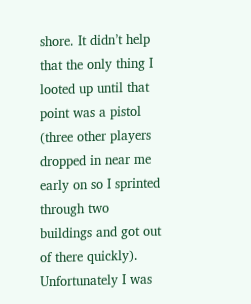shore. It didn’t help that the only thing I looted up until that point was a pistol (three other players dropped in near me early on so I sprinted through two buildings and got out of there quickly). Unfortunately I was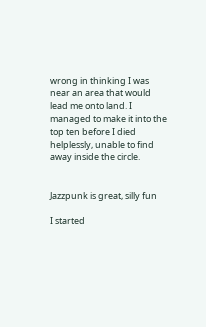wrong in thinking I was near an area that would lead me onto land. I managed to make it into the top ten before I died helplessly, unable to find away inside the circle.


Jazzpunk is great, silly fun

I started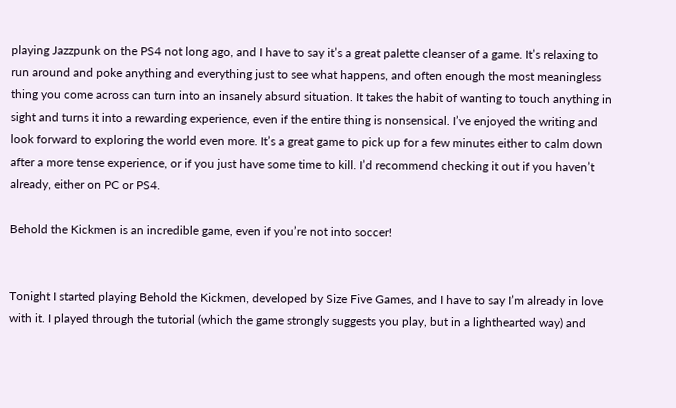playing Jazzpunk on the PS4 not long ago, and I have to say it’s a great palette cleanser of a game. It’s relaxing to run around and poke anything and everything just to see what happens, and often enough the most meaningless thing you come across can turn into an insanely absurd situation. It takes the habit of wanting to touch anything in sight and turns it into a rewarding experience, even if the entire thing is nonsensical. I’ve enjoyed the writing and look forward to exploring the world even more. It’s a great game to pick up for a few minutes either to calm down after a more tense experience, or if you just have some time to kill. I’d recommend checking it out if you haven’t already, either on PC or PS4.

Behold the Kickmen is an incredible game, even if you’re not into soccer!


Tonight I started playing Behold the Kickmen, developed by Size Five Games, and I have to say I’m already in love with it. I played through the tutorial (which the game strongly suggests you play, but in a lighthearted way) and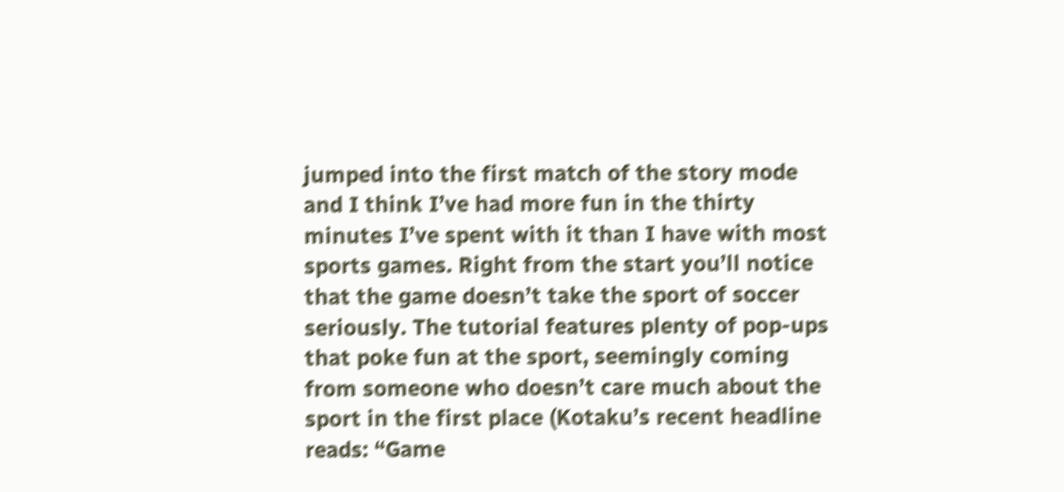jumped into the first match of the story mode and I think I’ve had more fun in the thirty minutes I’ve spent with it than I have with most sports games. Right from the start you’ll notice that the game doesn’t take the sport of soccer seriously. The tutorial features plenty of pop-ups that poke fun at the sport, seemingly coming from someone who doesn’t care much about the sport in the first place (Kotaku’s recent headline reads: “Game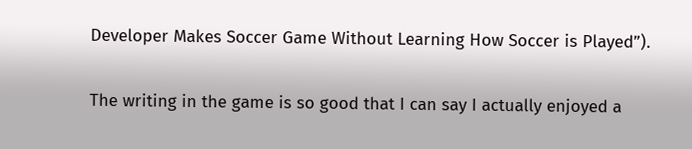Developer Makes Soccer Game Without Learning How Soccer is Played”).

The writing in the game is so good that I can say I actually enjoyed a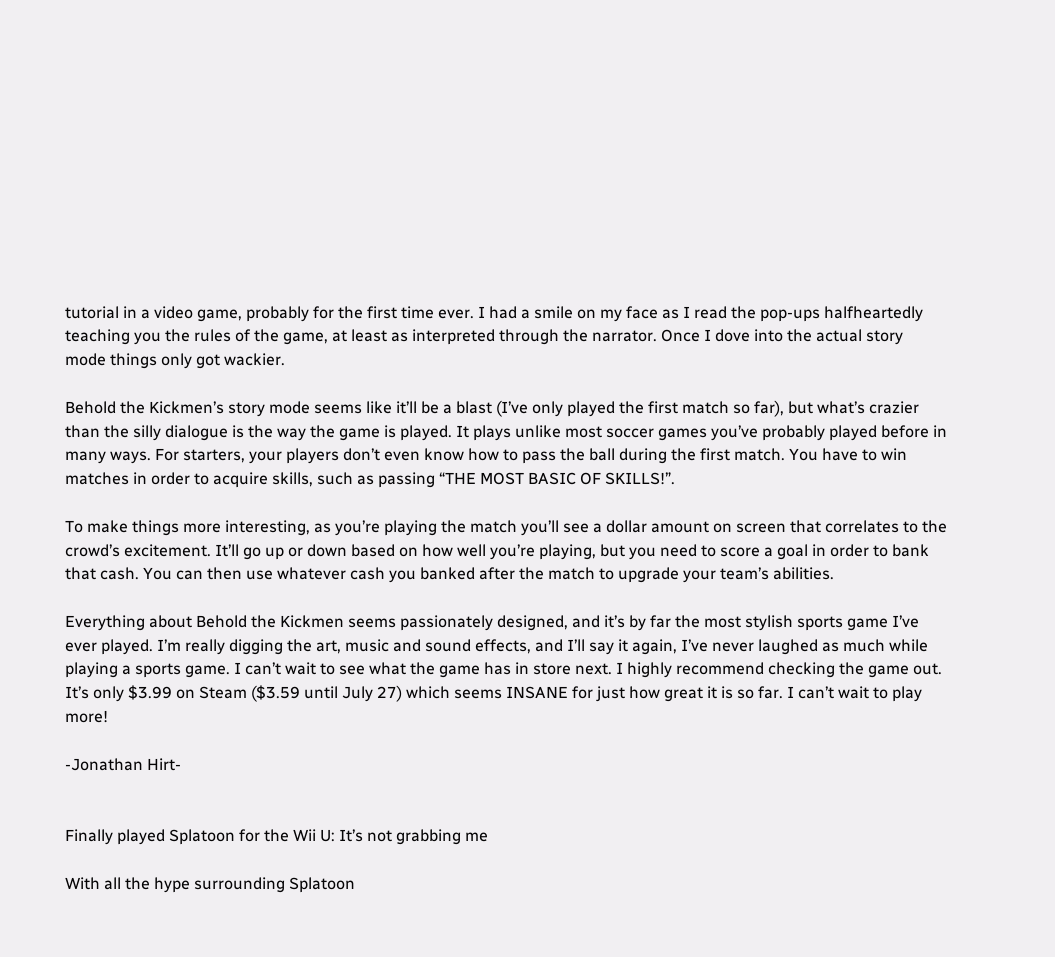tutorial in a video game, probably for the first time ever. I had a smile on my face as I read the pop-ups halfheartedly teaching you the rules of the game, at least as interpreted through the narrator. Once I dove into the actual story mode things only got wackier.

Behold the Kickmen’s story mode seems like it’ll be a blast (I’ve only played the first match so far), but what’s crazier than the silly dialogue is the way the game is played. It plays unlike most soccer games you’ve probably played before in many ways. For starters, your players don’t even know how to pass the ball during the first match. You have to win matches in order to acquire skills, such as passing “THE MOST BASIC OF SKILLS!”.

To make things more interesting, as you’re playing the match you’ll see a dollar amount on screen that correlates to the crowd’s excitement. It’ll go up or down based on how well you’re playing, but you need to score a goal in order to bank that cash. You can then use whatever cash you banked after the match to upgrade your team’s abilities.

Everything about Behold the Kickmen seems passionately designed, and it’s by far the most stylish sports game I’ve ever played. I’m really digging the art, music and sound effects, and I’ll say it again, I’ve never laughed as much while playing a sports game. I can’t wait to see what the game has in store next. I highly recommend checking the game out. It’s only $3.99 on Steam ($3.59 until July 27) which seems INSANE for just how great it is so far. I can’t wait to play more!

-Jonathan Hirt-


Finally played Splatoon for the Wii U: It’s not grabbing me

With all the hype surrounding Splatoon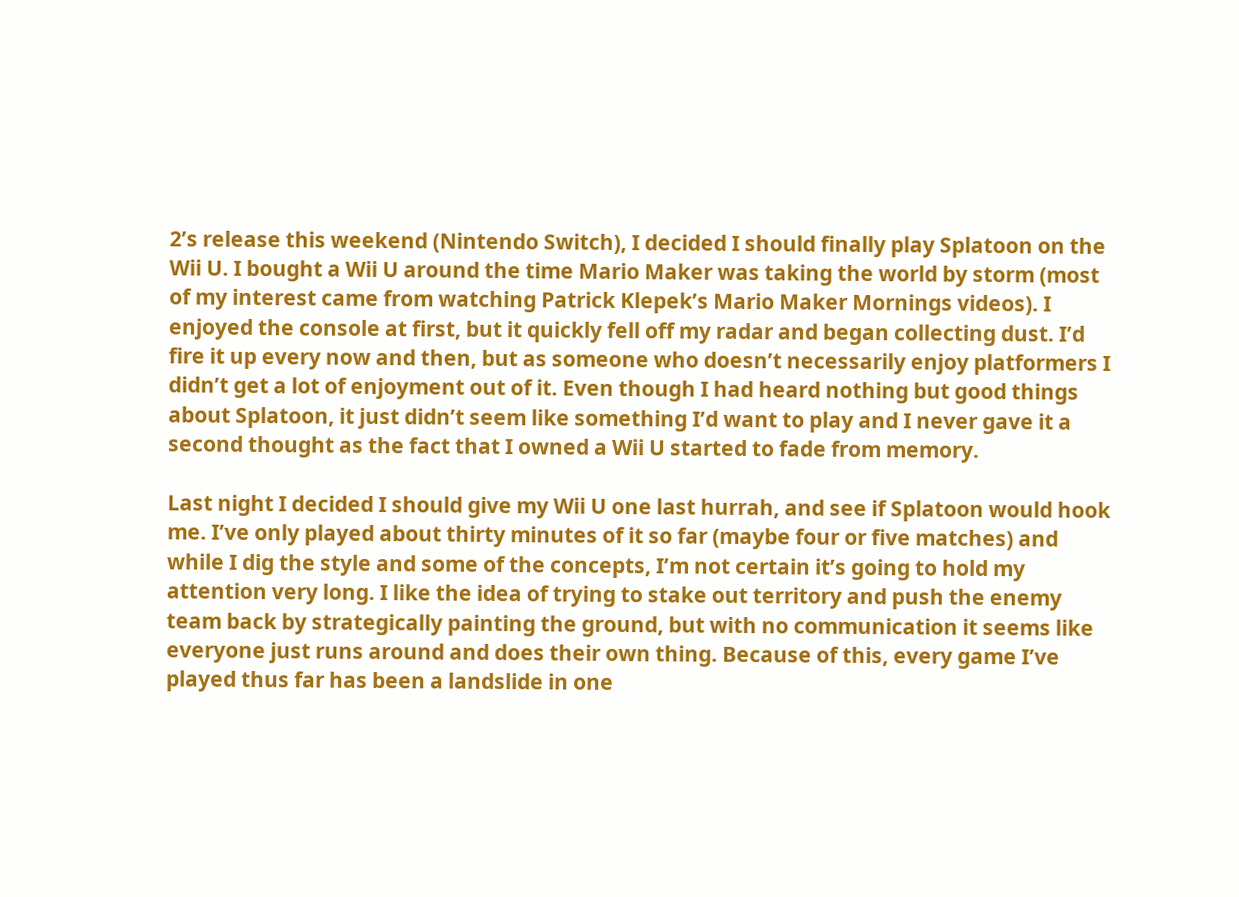2’s release this weekend (Nintendo Switch), I decided I should finally play Splatoon on the Wii U. I bought a Wii U around the time Mario Maker was taking the world by storm (most of my interest came from watching Patrick Klepek’s Mario Maker Mornings videos). I enjoyed the console at first, but it quickly fell off my radar and began collecting dust. I’d fire it up every now and then, but as someone who doesn’t necessarily enjoy platformers I didn’t get a lot of enjoyment out of it. Even though I had heard nothing but good things about Splatoon, it just didn’t seem like something I’d want to play and I never gave it a second thought as the fact that I owned a Wii U started to fade from memory.

Last night I decided I should give my Wii U one last hurrah, and see if Splatoon would hook me. I’ve only played about thirty minutes of it so far (maybe four or five matches) and while I dig the style and some of the concepts, I’m not certain it’s going to hold my attention very long. I like the idea of trying to stake out territory and push the enemy team back by strategically painting the ground, but with no communication it seems like everyone just runs around and does their own thing. Because of this, every game I’ve played thus far has been a landslide in one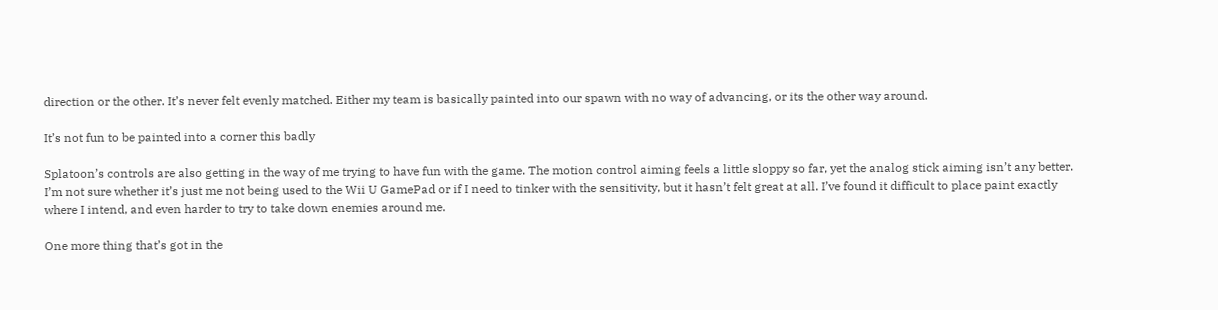direction or the other. It’s never felt evenly matched. Either my team is basically painted into our spawn with no way of advancing, or its the other way around.

It’s not fun to be painted into a corner this badly

Splatoon’s controls are also getting in the way of me trying to have fun with the game. The motion control aiming feels a little sloppy so far, yet the analog stick aiming isn’t any better. I’m not sure whether it’s just me not being used to the Wii U GamePad or if I need to tinker with the sensitivity, but it hasn’t felt great at all. I’ve found it difficult to place paint exactly where I intend, and even harder to try to take down enemies around me.

One more thing that’s got in the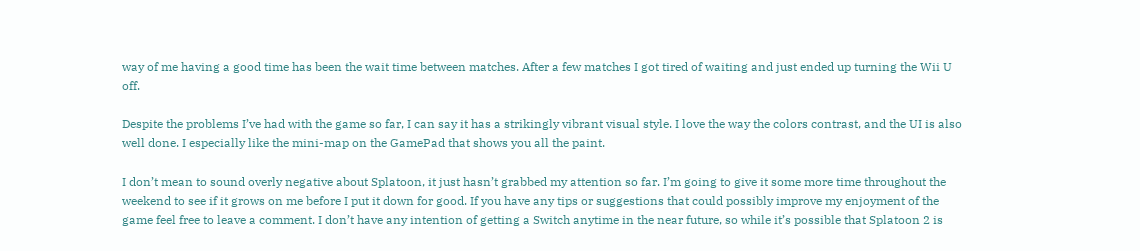way of me having a good time has been the wait time between matches. After a few matches I got tired of waiting and just ended up turning the Wii U off.

Despite the problems I’ve had with the game so far, I can say it has a strikingly vibrant visual style. I love the way the colors contrast, and the UI is also well done. I especially like the mini-map on the GamePad that shows you all the paint.

I don’t mean to sound overly negative about Splatoon, it just hasn’t grabbed my attention so far. I’m going to give it some more time throughout the weekend to see if it grows on me before I put it down for good. If you have any tips or suggestions that could possibly improve my enjoyment of the game feel free to leave a comment. I don’t have any intention of getting a Switch anytime in the near future, so while it’s possible that Splatoon 2 is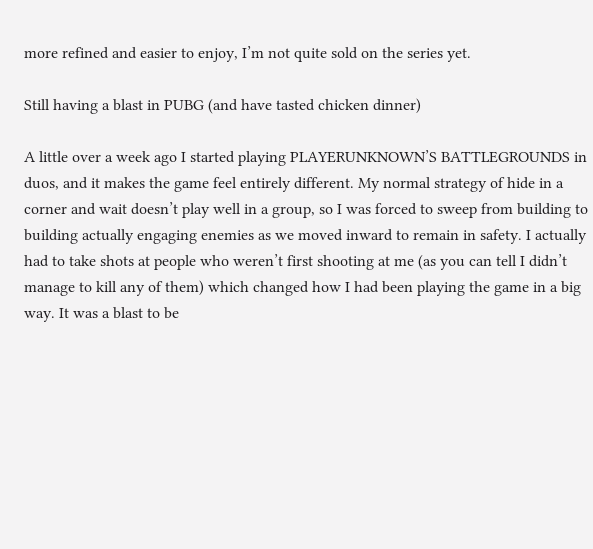more refined and easier to enjoy, I’m not quite sold on the series yet.

Still having a blast in PUBG (and have tasted chicken dinner)

A little over a week ago I started playing PLAYERUNKNOWN’S BATTLEGROUNDS in duos, and it makes the game feel entirely different. My normal strategy of hide in a corner and wait doesn’t play well in a group, so I was forced to sweep from building to building actually engaging enemies as we moved inward to remain in safety. I actually had to take shots at people who weren’t first shooting at me (as you can tell I didn’t manage to kill any of them) which changed how I had been playing the game in a big way. It was a blast to be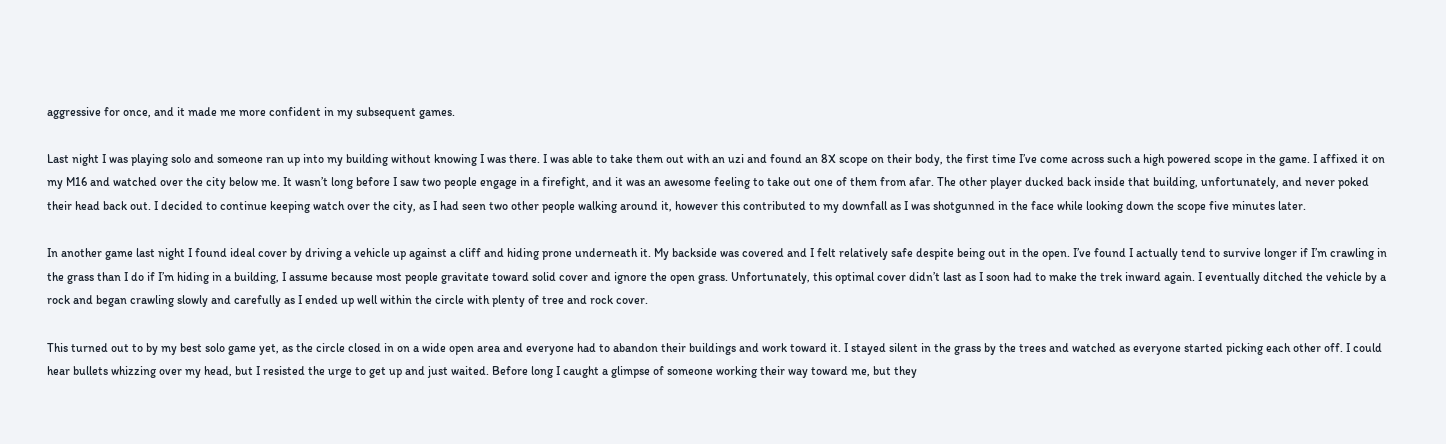aggressive for once, and it made me more confident in my subsequent games.

Last night I was playing solo and someone ran up into my building without knowing I was there. I was able to take them out with an uzi and found an 8X scope on their body, the first time I’ve come across such a high powered scope in the game. I affixed it on my M16 and watched over the city below me. It wasn’t long before I saw two people engage in a firefight, and it was an awesome feeling to take out one of them from afar. The other player ducked back inside that building, unfortunately, and never poked their head back out. I decided to continue keeping watch over the city, as I had seen two other people walking around it, however this contributed to my downfall as I was shotgunned in the face while looking down the scope five minutes later.

In another game last night I found ideal cover by driving a vehicle up against a cliff and hiding prone underneath it. My backside was covered and I felt relatively safe despite being out in the open. I’ve found I actually tend to survive longer if I’m crawling in the grass than I do if I’m hiding in a building, I assume because most people gravitate toward solid cover and ignore the open grass. Unfortunately, this optimal cover didn’t last as I soon had to make the trek inward again. I eventually ditched the vehicle by a rock and began crawling slowly and carefully as I ended up well within the circle with plenty of tree and rock cover.

This turned out to by my best solo game yet, as the circle closed in on a wide open area and everyone had to abandon their buildings and work toward it. I stayed silent in the grass by the trees and watched as everyone started picking each other off. I could hear bullets whizzing over my head, but I resisted the urge to get up and just waited. Before long I caught a glimpse of someone working their way toward me, but they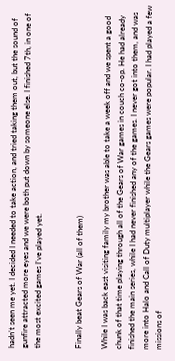hadn’t seen me yet. I decided I needed to take action, and tried taking them out, but the sound of gunfire attracted more eyes and we were both put down by someone else. I finished 7th, in one of the most excited games I’ve played yet.


Finally beat Gears of War (all of them)

While I was back east visiting family my brother was able to take a week off and we spent a good chunk of that time playing through all of the Gears of War games in couch co-op. He had already finished the main series, while I had never finished any of the games. I never got into them, and was more into Halo and Call of Duty multiplayer while the Gears games were popular. I had played a few missions of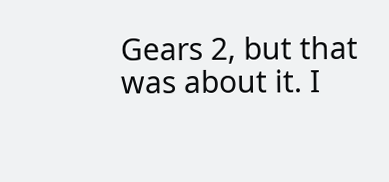Gears 2, but that was about it. I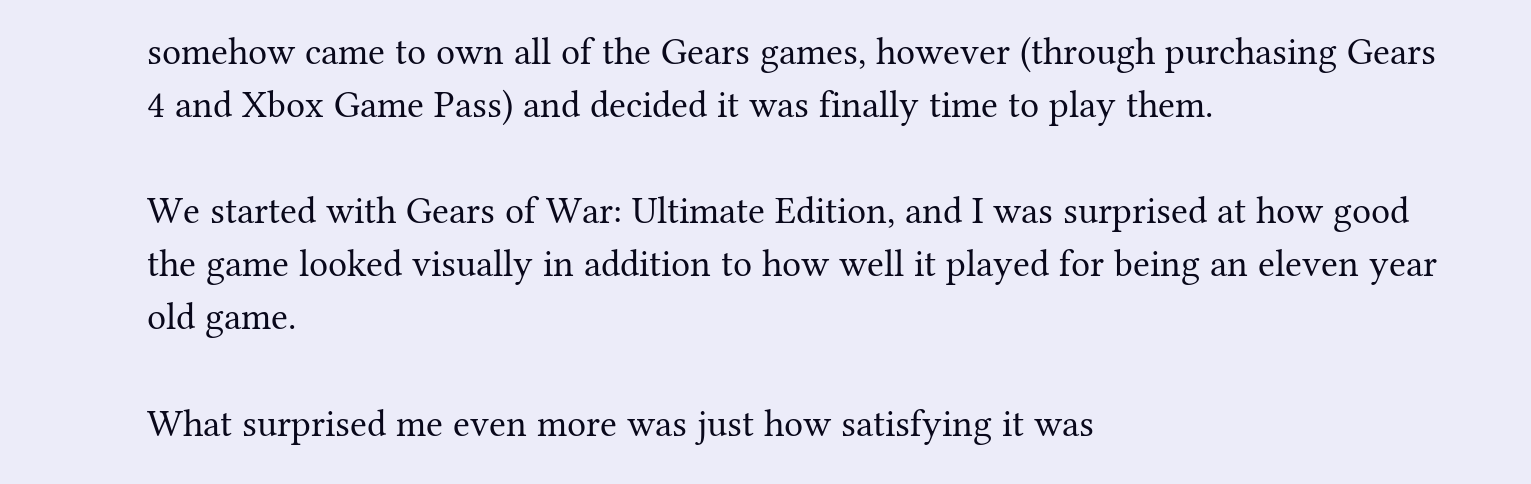somehow came to own all of the Gears games, however (through purchasing Gears 4 and Xbox Game Pass) and decided it was finally time to play them.

We started with Gears of War: Ultimate Edition, and I was surprised at how good the game looked visually in addition to how well it played for being an eleven year old game.

What surprised me even more was just how satisfying it was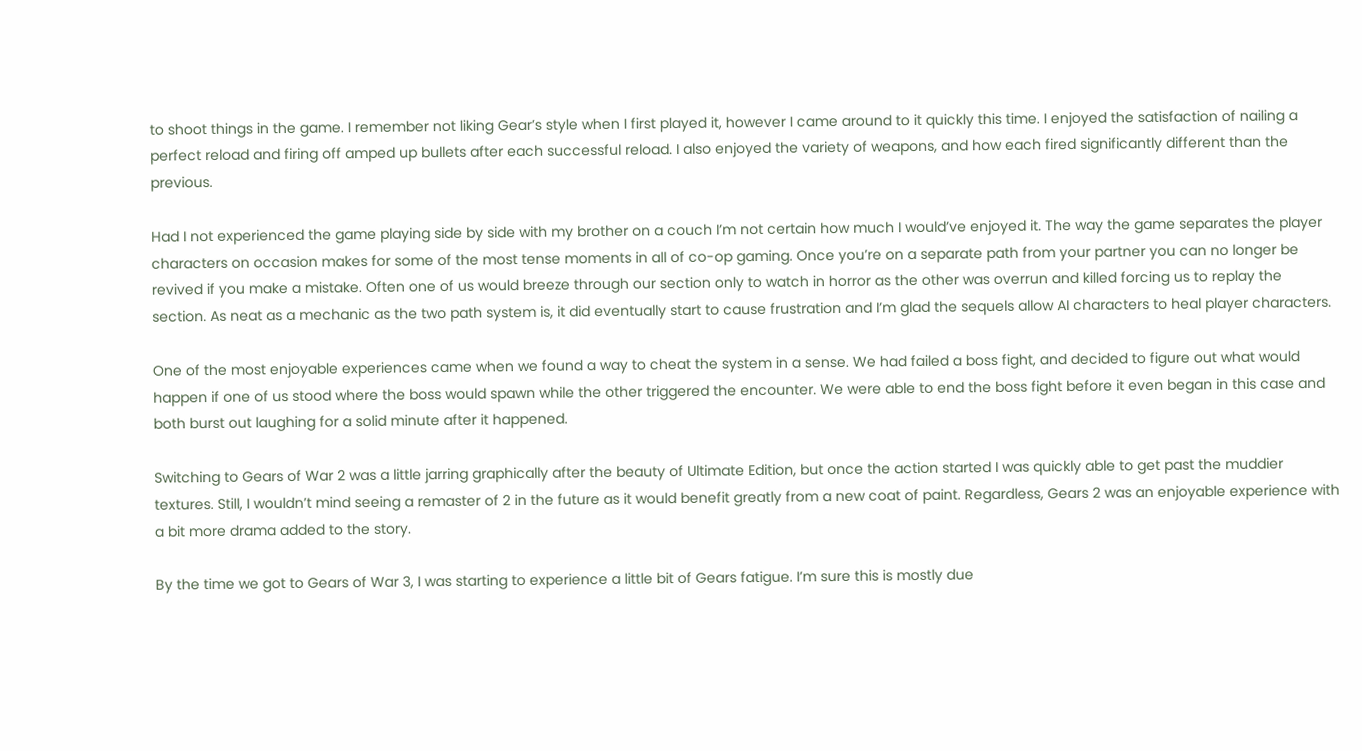to shoot things in the game. I remember not liking Gear’s style when I first played it, however I came around to it quickly this time. I enjoyed the satisfaction of nailing a perfect reload and firing off amped up bullets after each successful reload. I also enjoyed the variety of weapons, and how each fired significantly different than the previous.

Had I not experienced the game playing side by side with my brother on a couch I’m not certain how much I would’ve enjoyed it. The way the game separates the player characters on occasion makes for some of the most tense moments in all of co-op gaming. Once you’re on a separate path from your partner you can no longer be revived if you make a mistake. Often one of us would breeze through our section only to watch in horror as the other was overrun and killed forcing us to replay the section. As neat as a mechanic as the two path system is, it did eventually start to cause frustration and I’m glad the sequels allow AI characters to heal player characters.

One of the most enjoyable experiences came when we found a way to cheat the system in a sense. We had failed a boss fight, and decided to figure out what would happen if one of us stood where the boss would spawn while the other triggered the encounter. We were able to end the boss fight before it even began in this case and both burst out laughing for a solid minute after it happened.

Switching to Gears of War 2 was a little jarring graphically after the beauty of Ultimate Edition, but once the action started I was quickly able to get past the muddier textures. Still, I wouldn’t mind seeing a remaster of 2 in the future as it would benefit greatly from a new coat of paint. Regardless, Gears 2 was an enjoyable experience with a bit more drama added to the story.

By the time we got to Gears of War 3, I was starting to experience a little bit of Gears fatigue. I’m sure this is mostly due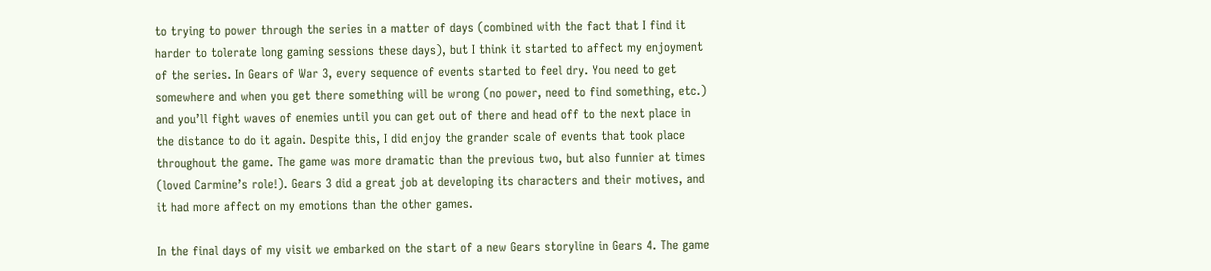to trying to power through the series in a matter of days (combined with the fact that I find it harder to tolerate long gaming sessions these days), but I think it started to affect my enjoyment of the series. In Gears of War 3, every sequence of events started to feel dry. You need to get somewhere and when you get there something will be wrong (no power, need to find something, etc.) and you’ll fight waves of enemies until you can get out of there and head off to the next place in the distance to do it again. Despite this, I did enjoy the grander scale of events that took place throughout the game. The game was more dramatic than the previous two, but also funnier at times (loved Carmine’s role!). Gears 3 did a great job at developing its characters and their motives, and it had more affect on my emotions than the other games.

In the final days of my visit we embarked on the start of a new Gears storyline in Gears 4. The game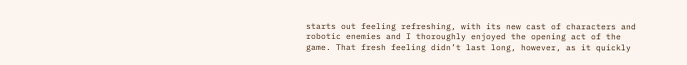starts out feeling refreshing, with its new cast of characters and robotic enemies and I thoroughly enjoyed the opening act of the game. That fresh feeling didn’t last long, however, as it quickly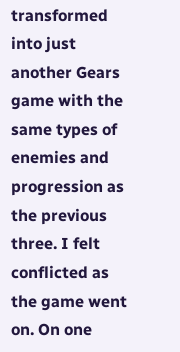transformed into just another Gears game with the same types of enemies and progression as the previous three. I felt conflicted as the game went on. On one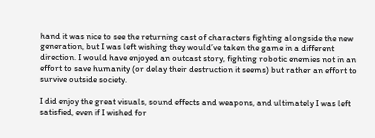hand it was nice to see the returning cast of characters fighting alongside the new generation, but I was left wishing they would’ve taken the game in a different direction. I would have enjoyed an outcast story, fighting robotic enemies not in an effort to save humanity (or delay their destruction it seems) but rather an effort to survive outside society.

I did enjoy the great visuals, sound effects and weapons, and ultimately I was left satisfied, even if I wished for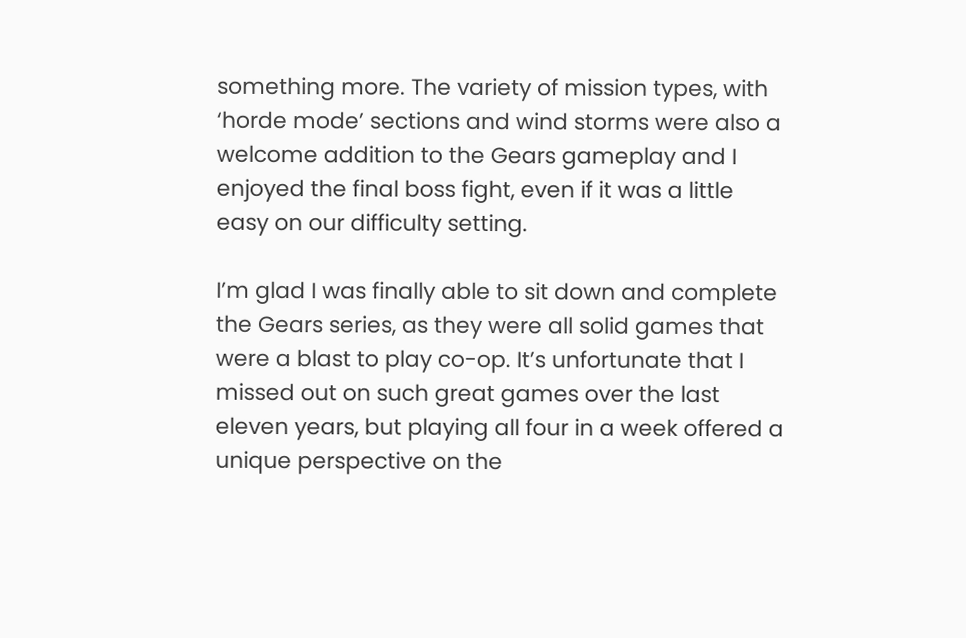something more. The variety of mission types, with ‘horde mode’ sections and wind storms were also a welcome addition to the Gears gameplay and I enjoyed the final boss fight, even if it was a little easy on our difficulty setting.

I’m glad I was finally able to sit down and complete the Gears series, as they were all solid games that were a blast to play co-op. It’s unfortunate that I missed out on such great games over the last eleven years, but playing all four in a week offered a unique perspective on the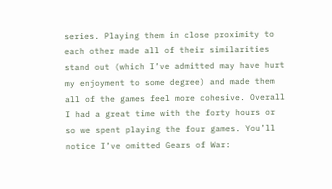series. Playing them in close proximity to each other made all of their similarities stand out (which I’ve admitted may have hurt my enjoyment to some degree) and made them all of the games feel more cohesive. Overall I had a great time with the forty hours or so we spent playing the four games. You’ll notice I’ve omitted Gears of War: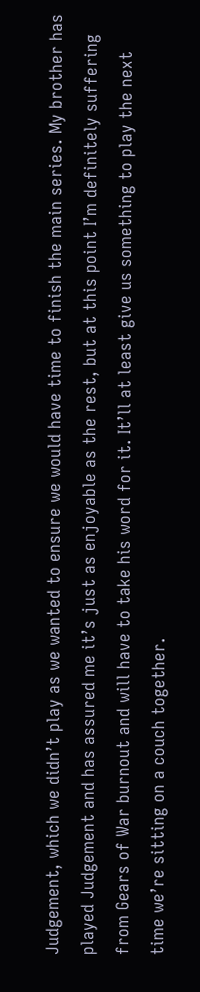Judgement, which we didn’t play as we wanted to ensure we would have time to finish the main series. My brother has played Judgement and has assured me it’s just as enjoyable as the rest, but at this point I’m definitely suffering from Gears of War burnout and will have to take his word for it. It’ll at least give us something to play the next time we’re sitting on a couch together.